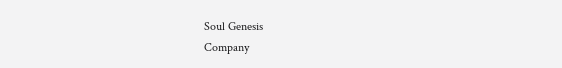Soul Genesis
Company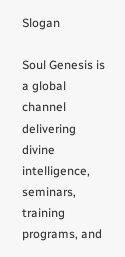Slogan

Soul Genesis is a global channel delivering divine intelligence, seminars, training programs, and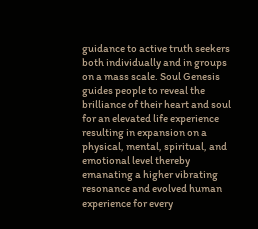guidance to active truth seekers both individually and in groups on a mass scale. Soul Genesis guides people to reveal the brilliance of their heart and soul for an elevated life experience resulting in expansion on a physical, mental, spiritual, and emotional level thereby emanating a higher vibrating resonance and evolved human experience for every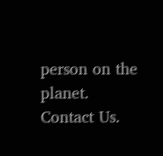person on the planet. Contact Us.